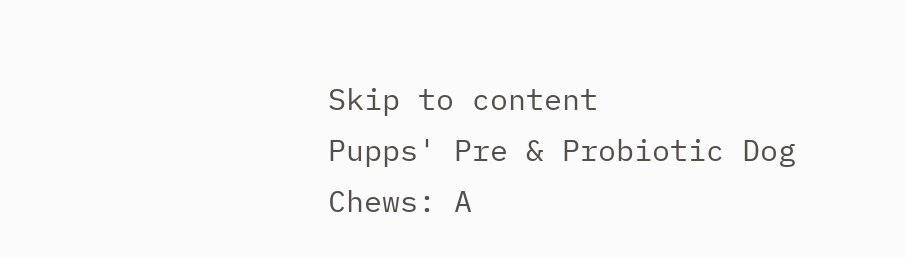Skip to content
Pupps' Pre & Probiotic Dog Chews: A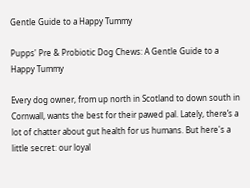Gentle Guide to a Happy Tummy

Pupps' Pre & Probiotic Dog Chews: A Gentle Guide to a Happy Tummy

Every dog owner, from up north in Scotland to down south in Cornwall, wants the best for their pawed pal. Lately, there’s a lot of chatter about gut health for us humans. But here's a little secret: our loyal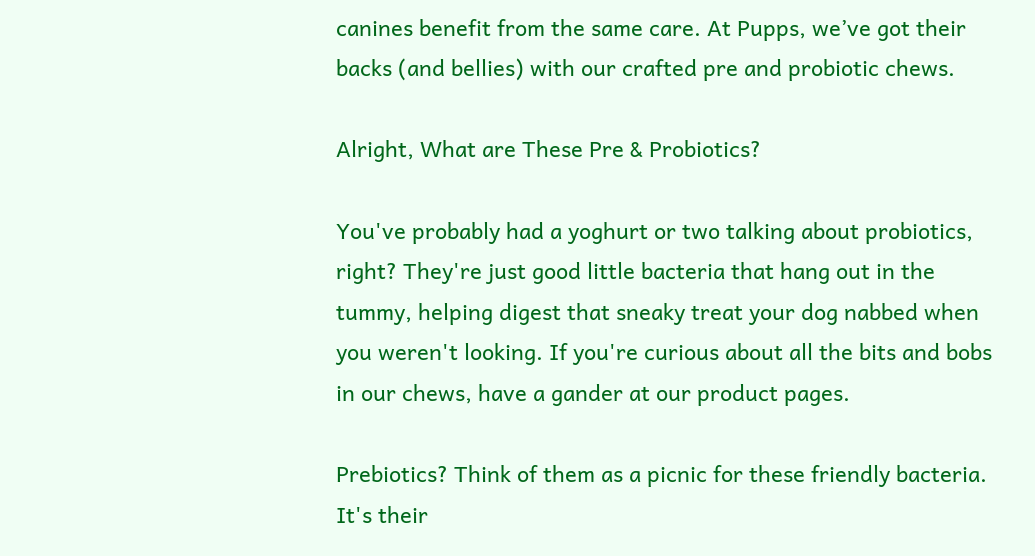canines benefit from the same care. At Pupps, we’ve got their backs (and bellies) with our crafted pre and probiotic chews.

Alright, What are These Pre & Probiotics?

You've probably had a yoghurt or two talking about probiotics, right? They're just good little bacteria that hang out in the tummy, helping digest that sneaky treat your dog nabbed when you weren't looking. If you're curious about all the bits and bobs in our chews, have a gander at our product pages.

Prebiotics? Think of them as a picnic for these friendly bacteria. It's their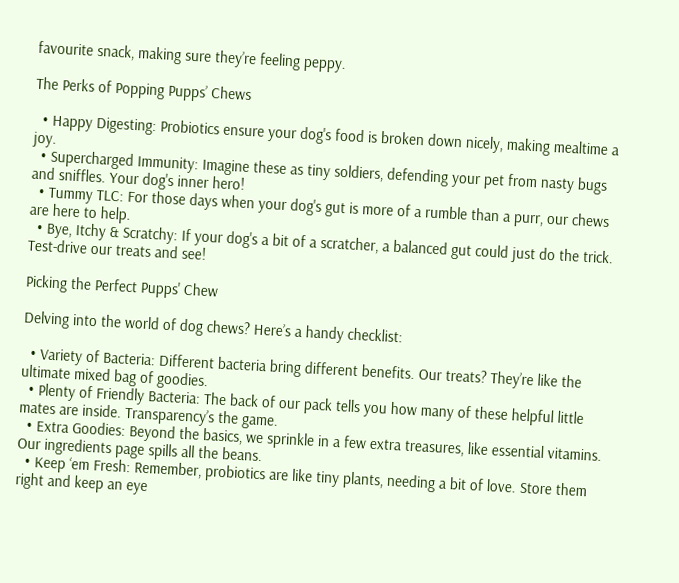favourite snack, making sure they’re feeling peppy.

The Perks of Popping Pupps’ Chews

  • Happy Digesting: Probiotics ensure your dog's food is broken down nicely, making mealtime a joy.
  • Supercharged Immunity: Imagine these as tiny soldiers, defending your pet from nasty bugs and sniffles. Your dog's inner hero!
  • Tummy TLC: For those days when your dog's gut is more of a rumble than a purr, our chews are here to help.
  • Bye, Itchy & Scratchy: If your dog's a bit of a scratcher, a balanced gut could just do the trick. Test-drive our treats and see!

Picking the Perfect Pupps' Chew

Delving into the world of dog chews? Here’s a handy checklist:

  • Variety of Bacteria: Different bacteria bring different benefits. Our treats? They’re like the ultimate mixed bag of goodies.
  • Plenty of Friendly Bacteria: The back of our pack tells you how many of these helpful little mates are inside. Transparency’s the game.
  • Extra Goodies: Beyond the basics, we sprinkle in a few extra treasures, like essential vitamins. Our ingredients page spills all the beans.
  • Keep ‘em Fresh: Remember, probiotics are like tiny plants, needing a bit of love. Store them right and keep an eye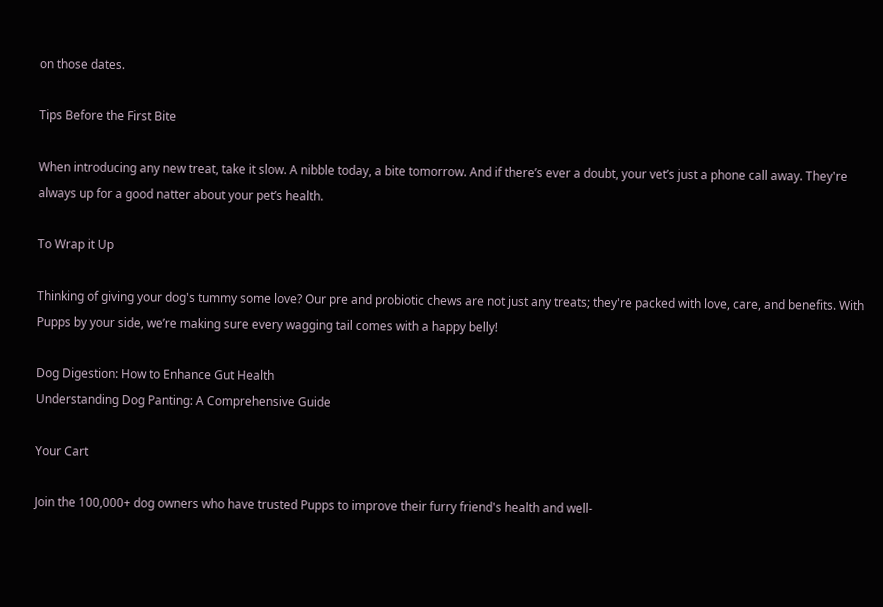on those dates.

Tips Before the First Bite

When introducing any new treat, take it slow. A nibble today, a bite tomorrow. And if there’s ever a doubt, your vet’s just a phone call away. They're always up for a good natter about your pet’s health.

To Wrap it Up

Thinking of giving your dog's tummy some love? Our pre and probiotic chews are not just any treats; they're packed with love, care, and benefits. With Pupps by your side, we’re making sure every wagging tail comes with a happy belly!

Dog Digestion: How to Enhance Gut Health
Understanding Dog Panting: A Comprehensive Guide

Your Cart

Join the 100,000+ dog owners who have trusted Pupps to improve their furry friend's health and well-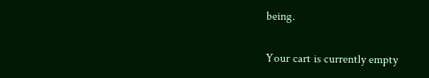being.

Your cart is currently empty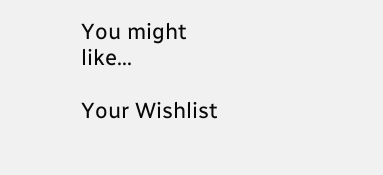You might like...

Your Wishlist